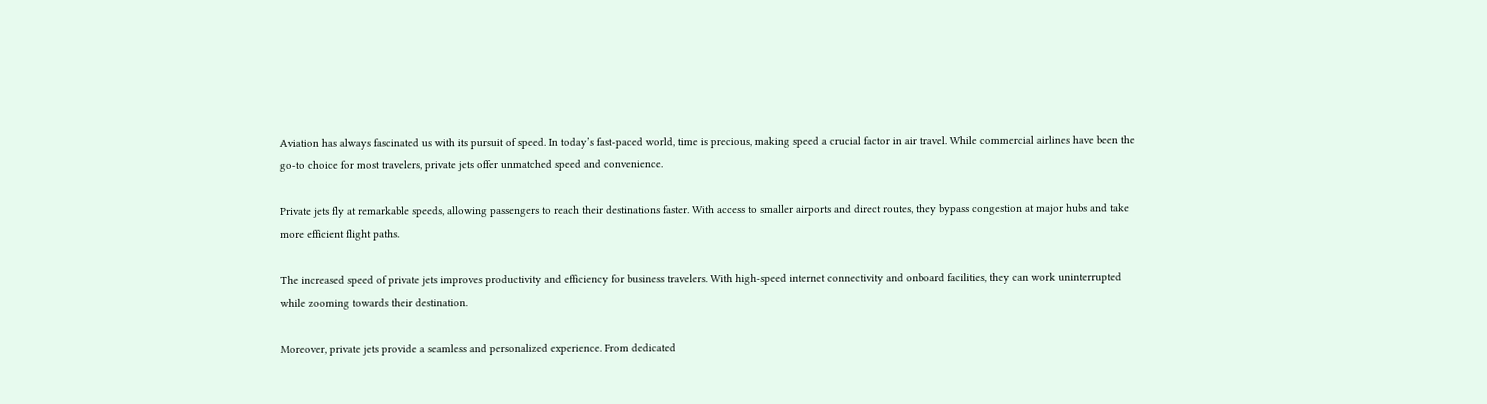Aviation has always fascinated us with its pursuit of speed. In today’s fast-paced world, time is precious, making speed a crucial factor in air travel. While commercial airlines have been the go-to choice for most travelers, private jets offer unmatched speed and convenience.

Private jets fly at remarkable speeds, allowing passengers to reach their destinations faster. With access to smaller airports and direct routes, they bypass congestion at major hubs and take more efficient flight paths.

The increased speed of private jets improves productivity and efficiency for business travelers. With high-speed internet connectivity and onboard facilities, they can work uninterrupted while zooming towards their destination.

Moreover, private jets provide a seamless and personalized experience. From dedicated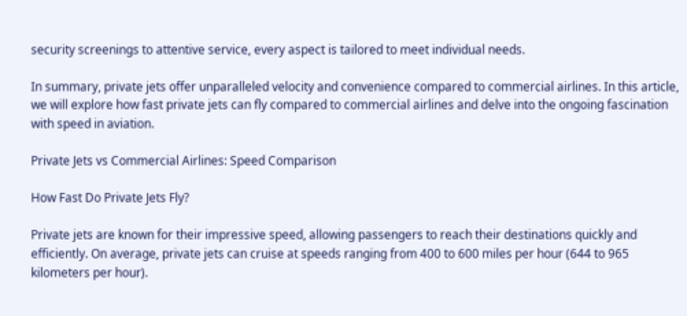security screenings to attentive service, every aspect is tailored to meet individual needs.

In summary, private jets offer unparalleled velocity and convenience compared to commercial airlines. In this article, we will explore how fast private jets can fly compared to commercial airlines and delve into the ongoing fascination with speed in aviation.

Private Jets vs Commercial Airlines: Speed Comparison

How Fast Do Private Jets Fly?

Private jets are known for their impressive speed, allowing passengers to reach their destinations quickly and efficiently. On average, private jets can cruise at speeds ranging from 400 to 600 miles per hour (644 to 965 kilometers per hour).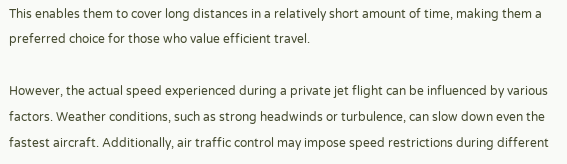This enables them to cover long distances in a relatively short amount of time, making them a preferred choice for those who value efficient travel.

However, the actual speed experienced during a private jet flight can be influenced by various factors. Weather conditions, such as strong headwinds or turbulence, can slow down even the fastest aircraft. Additionally, air traffic control may impose speed restrictions during different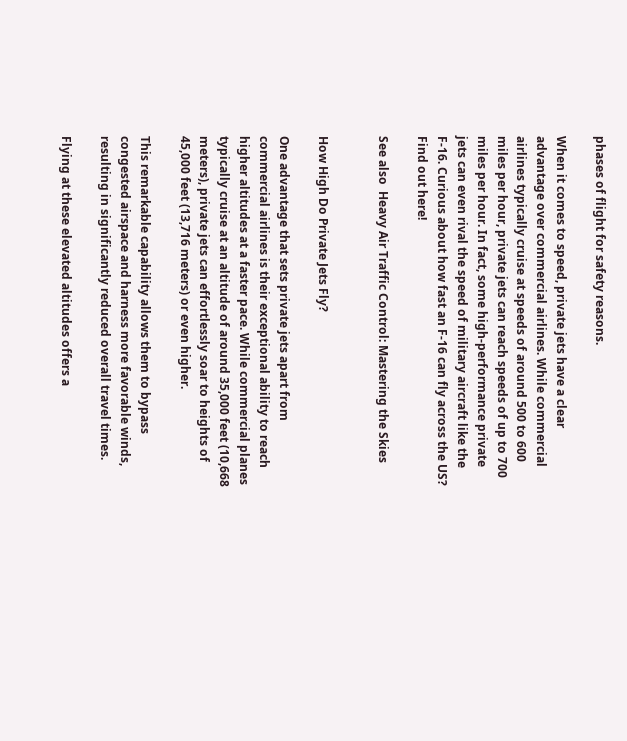phases of flight for safety reasons.

When it comes to speed, private jets have a clear advantage over commercial airlines. While commercial airlines typically cruise at speeds of around 500 to 600 miles per hour, private jets can reach speeds of up to 700 miles per hour. In fact, some high-performance private jets can even rival the speed of military aircraft like the F-16. Curious about how fast an F-16 can fly across the US? Find out here!

See also  Heavy Air Traffic Control: Mastering the Skies


How High Do Private Jets Fly?

One advantage that sets private jets apart from commercial airlines is their exceptional ability to reach higher altitudes at a faster pace. While commercial planes typically cruise at an altitude of around 35,000 feet (10,668 meters), private jets can effortlessly soar to heights of 45,000 feet (13,716 meters) or even higher.

This remarkable capability allows them to bypass congested airspace and harness more favorable winds, resulting in significantly reduced overall travel times.

Flying at these elevated altitudes offers a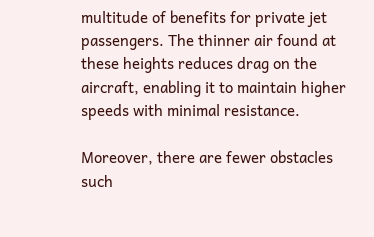multitude of benefits for private jet passengers. The thinner air found at these heights reduces drag on the aircraft, enabling it to maintain higher speeds with minimal resistance.

Moreover, there are fewer obstacles such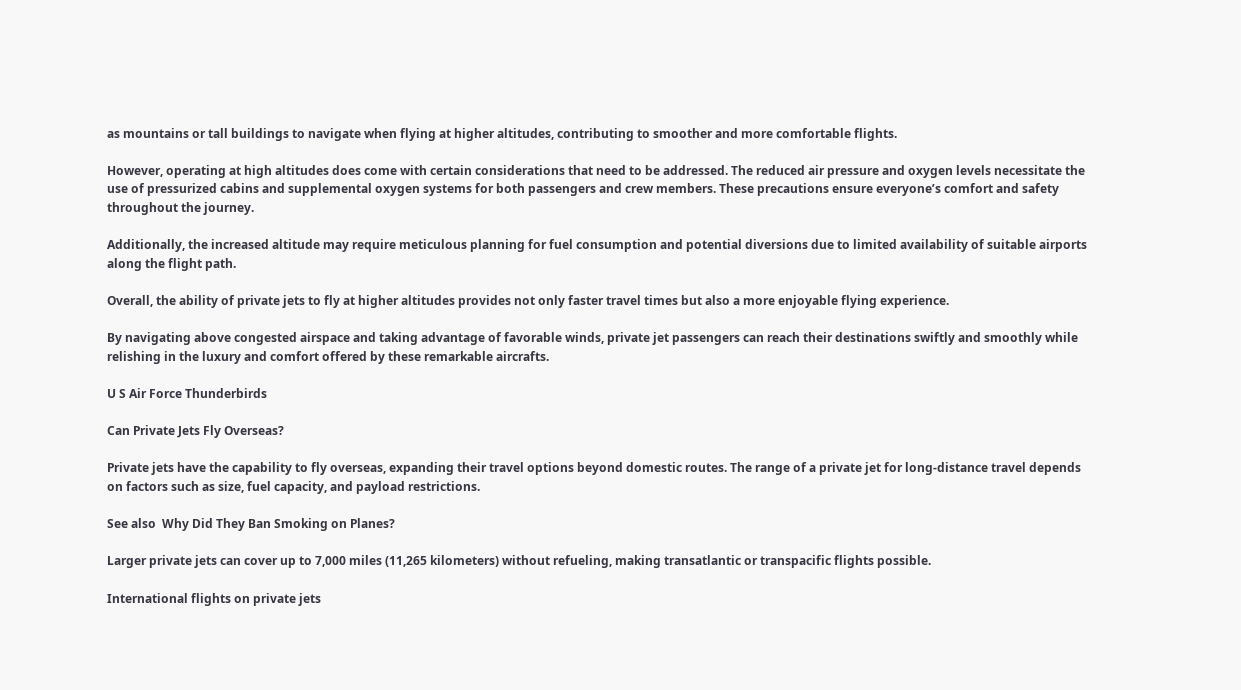as mountains or tall buildings to navigate when flying at higher altitudes, contributing to smoother and more comfortable flights.

However, operating at high altitudes does come with certain considerations that need to be addressed. The reduced air pressure and oxygen levels necessitate the use of pressurized cabins and supplemental oxygen systems for both passengers and crew members. These precautions ensure everyone’s comfort and safety throughout the journey.

Additionally, the increased altitude may require meticulous planning for fuel consumption and potential diversions due to limited availability of suitable airports along the flight path.

Overall, the ability of private jets to fly at higher altitudes provides not only faster travel times but also a more enjoyable flying experience.

By navigating above congested airspace and taking advantage of favorable winds, private jet passengers can reach their destinations swiftly and smoothly while relishing in the luxury and comfort offered by these remarkable aircrafts.

U S Air Force Thunderbirds

Can Private Jets Fly Overseas?

Private jets have the capability to fly overseas, expanding their travel options beyond domestic routes. The range of a private jet for long-distance travel depends on factors such as size, fuel capacity, and payload restrictions.

See also  Why Did They Ban Smoking on Planes?

Larger private jets can cover up to 7,000 miles (11,265 kilometers) without refueling, making transatlantic or transpacific flights possible.

International flights on private jets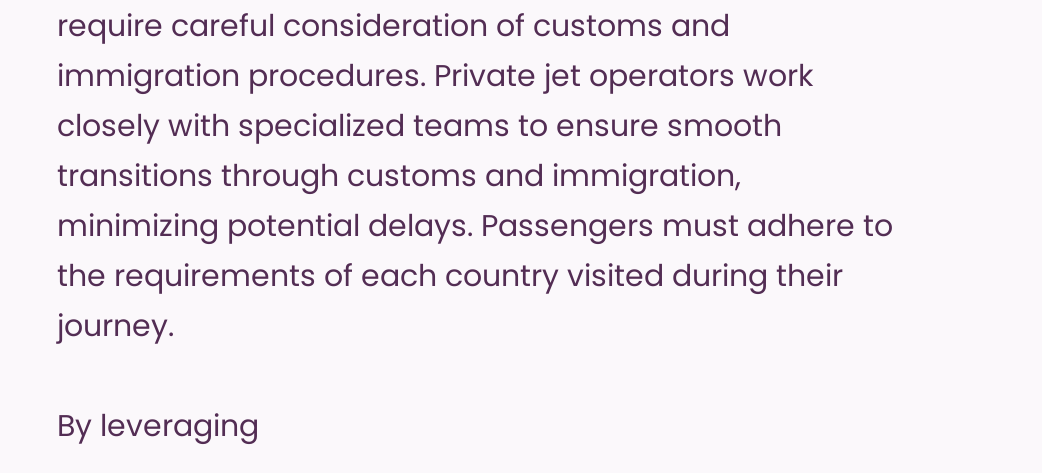require careful consideration of customs and immigration procedures. Private jet operators work closely with specialized teams to ensure smooth transitions through customs and immigration, minimizing potential delays. Passengers must adhere to the requirements of each country visited during their journey.

By leveraging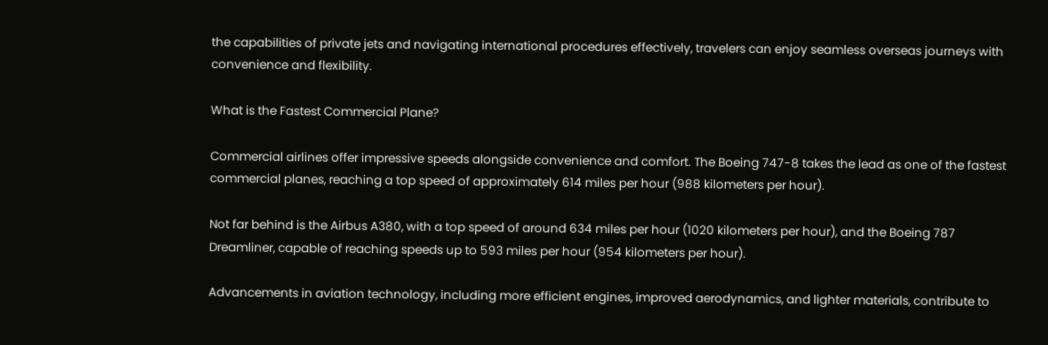the capabilities of private jets and navigating international procedures effectively, travelers can enjoy seamless overseas journeys with convenience and flexibility.

What is the Fastest Commercial Plane?

Commercial airlines offer impressive speeds alongside convenience and comfort. The Boeing 747-8 takes the lead as one of the fastest commercial planes, reaching a top speed of approximately 614 miles per hour (988 kilometers per hour).

Not far behind is the Airbus A380, with a top speed of around 634 miles per hour (1020 kilometers per hour), and the Boeing 787 Dreamliner, capable of reaching speeds up to 593 miles per hour (954 kilometers per hour).

Advancements in aviation technology, including more efficient engines, improved aerodynamics, and lighter materials, contribute to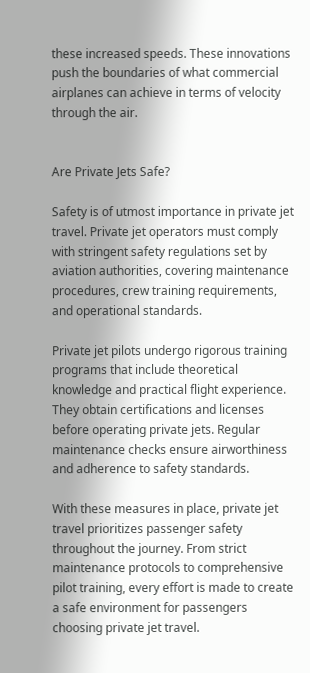these increased speeds. These innovations push the boundaries of what commercial airplanes can achieve in terms of velocity through the air.


Are Private Jets Safe?

Safety is of utmost importance in private jet travel. Private jet operators must comply with stringent safety regulations set by aviation authorities, covering maintenance procedures, crew training requirements, and operational standards.

Private jet pilots undergo rigorous training programs that include theoretical knowledge and practical flight experience. They obtain certifications and licenses before operating private jets. Regular maintenance checks ensure airworthiness and adherence to safety standards.

With these measures in place, private jet travel prioritizes passenger safety throughout the journey. From strict maintenance protocols to comprehensive pilot training, every effort is made to create a safe environment for passengers choosing private jet travel.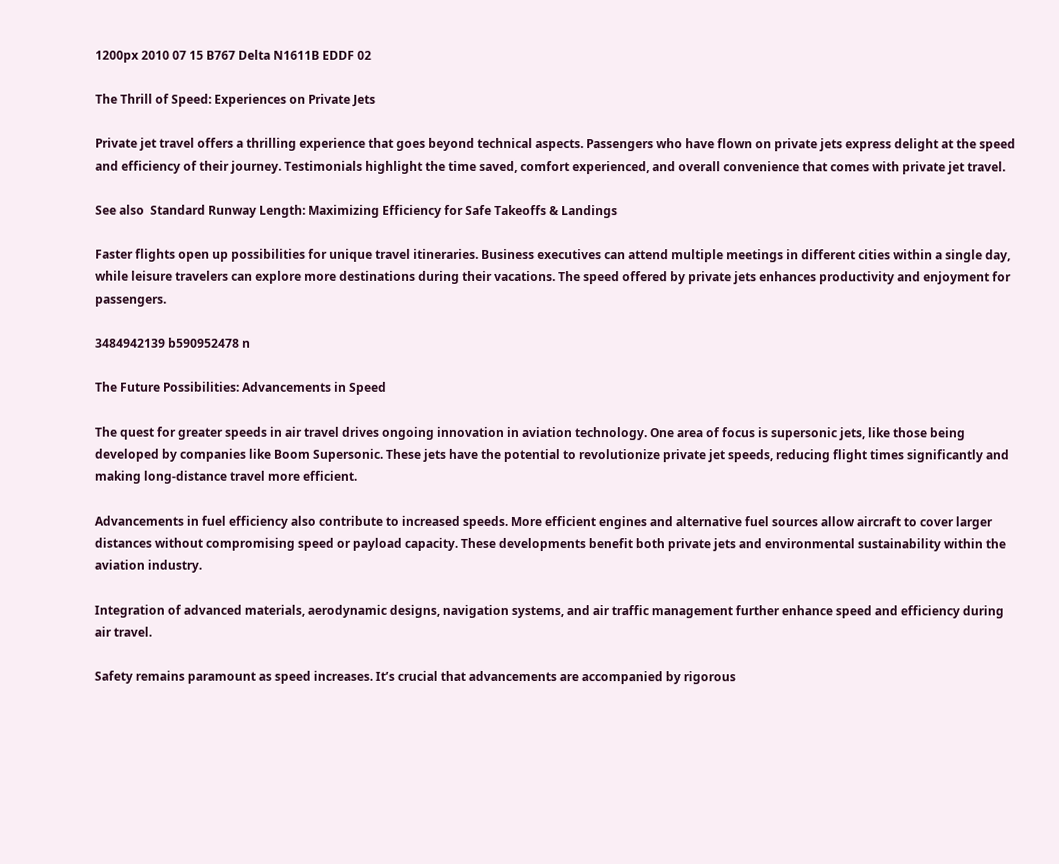1200px 2010 07 15 B767 Delta N1611B EDDF 02

The Thrill of Speed: Experiences on Private Jets

Private jet travel offers a thrilling experience that goes beyond technical aspects. Passengers who have flown on private jets express delight at the speed and efficiency of their journey. Testimonials highlight the time saved, comfort experienced, and overall convenience that comes with private jet travel.

See also  Standard Runway Length: Maximizing Efficiency for Safe Takeoffs & Landings

Faster flights open up possibilities for unique travel itineraries. Business executives can attend multiple meetings in different cities within a single day, while leisure travelers can explore more destinations during their vacations. The speed offered by private jets enhances productivity and enjoyment for passengers.

3484942139 b590952478 n

The Future Possibilities: Advancements in Speed

The quest for greater speeds in air travel drives ongoing innovation in aviation technology. One area of focus is supersonic jets, like those being developed by companies like Boom Supersonic. These jets have the potential to revolutionize private jet speeds, reducing flight times significantly and making long-distance travel more efficient.

Advancements in fuel efficiency also contribute to increased speeds. More efficient engines and alternative fuel sources allow aircraft to cover larger distances without compromising speed or payload capacity. These developments benefit both private jets and environmental sustainability within the aviation industry.

Integration of advanced materials, aerodynamic designs, navigation systems, and air traffic management further enhance speed and efficiency during air travel.

Safety remains paramount as speed increases. It’s crucial that advancements are accompanied by rigorous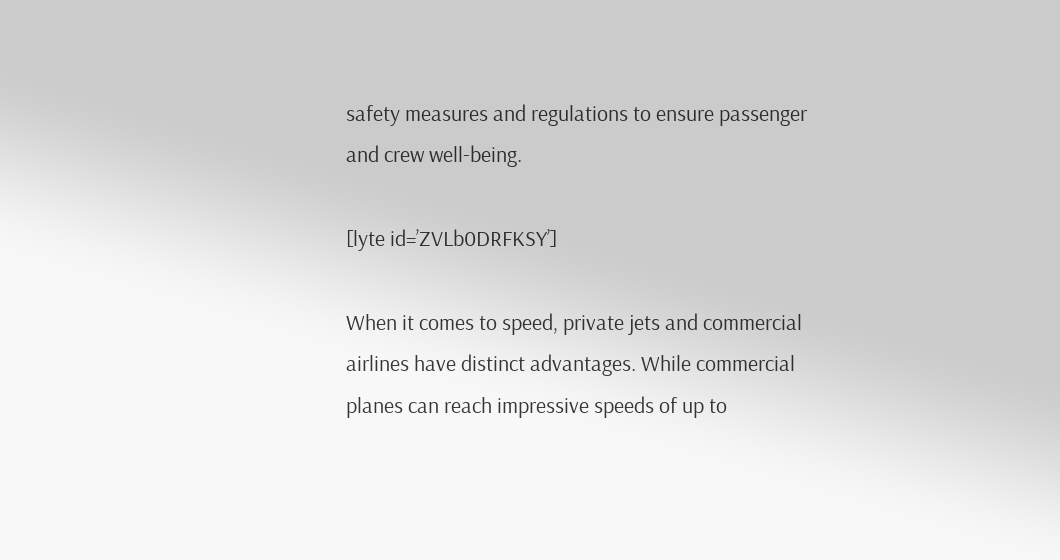safety measures and regulations to ensure passenger and crew well-being.

[lyte id=’ZVLb0DRFKSY’]

When it comes to speed, private jets and commercial airlines have distinct advantages. While commercial planes can reach impressive speeds of up to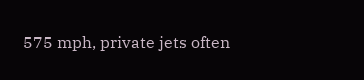575 mph, private jets often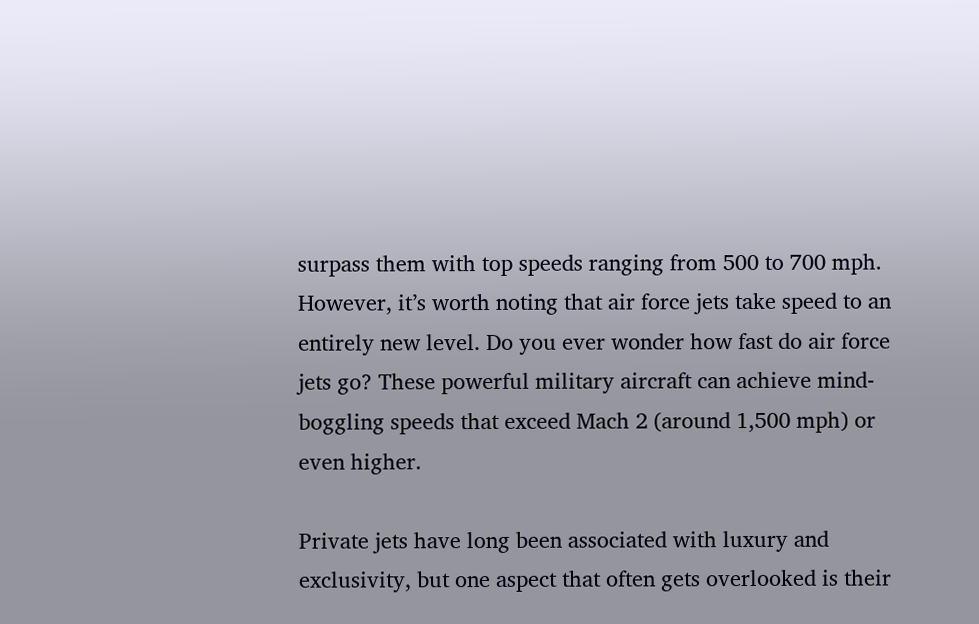surpass them with top speeds ranging from 500 to 700 mph. However, it’s worth noting that air force jets take speed to an entirely new level. Do you ever wonder how fast do air force jets go? These powerful military aircraft can achieve mind-boggling speeds that exceed Mach 2 (around 1,500 mph) or even higher.

Private jets have long been associated with luxury and exclusivity, but one aspect that often gets overlooked is their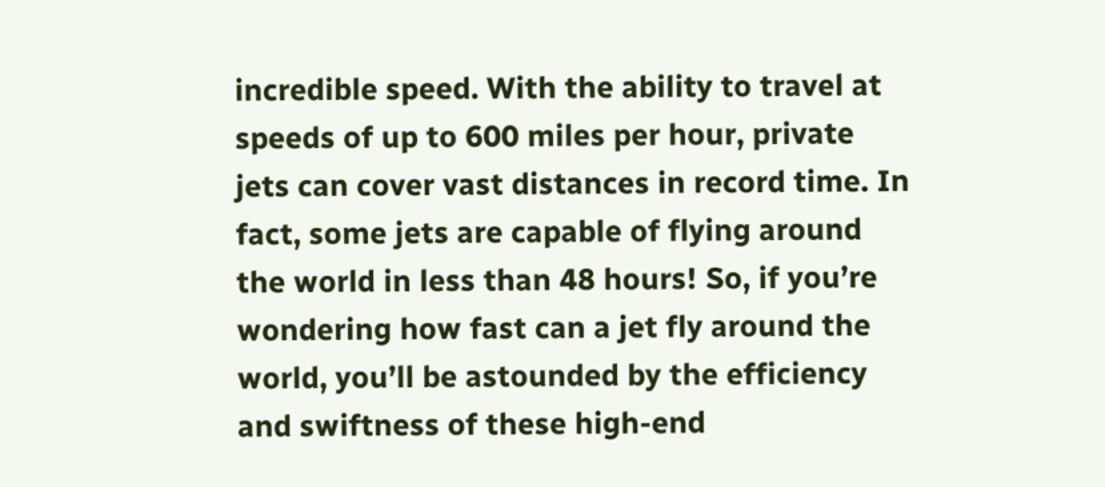incredible speed. With the ability to travel at speeds of up to 600 miles per hour, private jets can cover vast distances in record time. In fact, some jets are capable of flying around the world in less than 48 hours! So, if you’re wondering how fast can a jet fly around the world, you’ll be astounded by the efficiency and swiftness of these high-end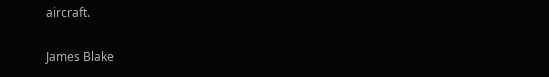aircraft.

James Blake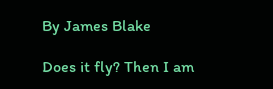By James Blake

Does it fly? Then I am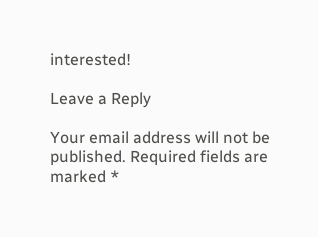interested!

Leave a Reply

Your email address will not be published. Required fields are marked *